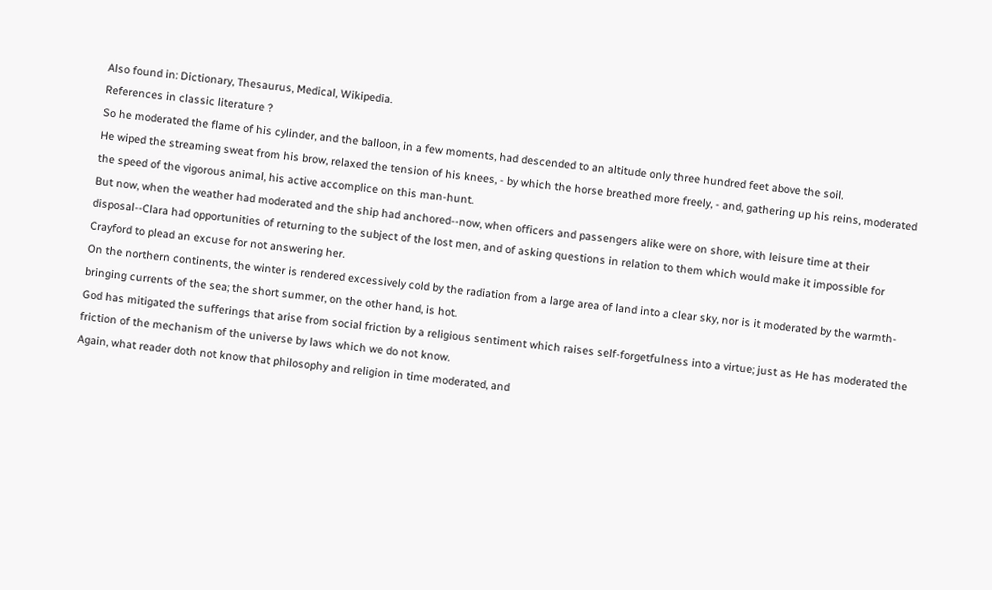Also found in: Dictionary, Thesaurus, Medical, Wikipedia.
References in classic literature ?
So he moderated the flame of his cylinder, and the balloon, in a few moments, had descended to an altitude only three hundred feet above the soil.
He wiped the streaming sweat from his brow, relaxed the tension of his knees, - by which the horse breathed more freely, - and, gathering up his reins, moderated the speed of the vigorous animal, his active accomplice on this man-hunt.
But now, when the weather had moderated and the ship had anchored--now, when officers and passengers alike were on shore, with leisure time at their disposal--Clara had opportunities of returning to the subject of the lost men, and of asking questions in relation to them which would make it impossible for Crayford to plead an excuse for not answering her.
On the northern continents, the winter is rendered excessively cold by the radiation from a large area of land into a clear sky, nor is it moderated by the warmth-bringing currents of the sea; the short summer, on the other hand, is hot.
God has mitigated the sufferings that arise from social friction by a religious sentiment which raises self-forgetfulness into a virtue; just as He has moderated the friction of the mechanism of the universe by laws which we do not know.
Again, what reader doth not know that philosophy and religion in time moderated, and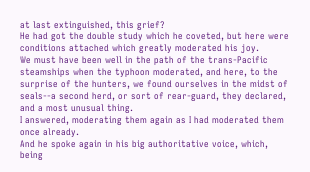at last extinguished, this grief?
He had got the double study which he coveted, but here were conditions attached which greatly moderated his joy.
We must have been well in the path of the trans-Pacific steamships when the typhoon moderated, and here, to the surprise of the hunters, we found ourselves in the midst of seals--a second herd, or sort of rear-guard, they declared, and a most unusual thing.
I answered, moderating them again as I had moderated them once already.
And he spoke again in his big authoritative voice, which, being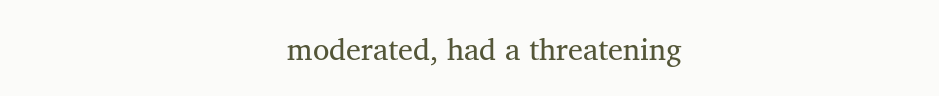moderated, had a threatening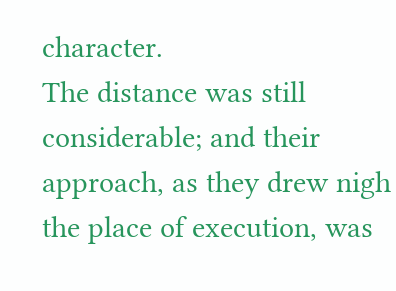character.
The distance was still considerable; and their approach, as they drew nigh the place of execution, was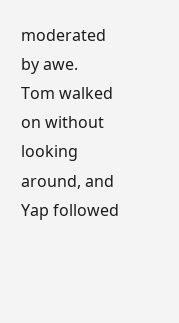moderated by awe.
Tom walked on without looking around, and Yap followed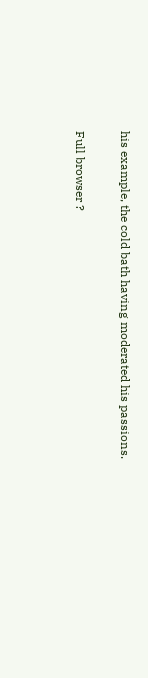his example, the cold bath having moderated his passions.

Full browser ?